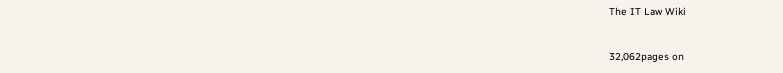The IT Law Wiki


32,062pages on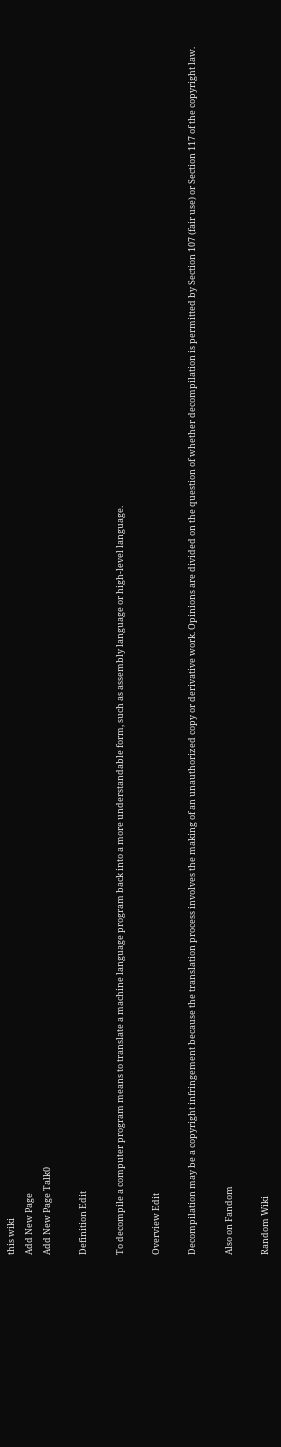this wiki
Add New Page
Add New Page Talk0

Definition Edit

To decompile a computer program means to translate a machine language program back into a more understandable form, such as assembly language or high-level language.

Overview Edit

Decompilation may be a copyright infringement because the translation process involves the making of an unauthorized copy or derivative work. Opinions are divided on the question of whether decompilation is permitted by Section 107 (fair use) or Section 117 of the copyright law.

Also on Fandom

Random Wiki